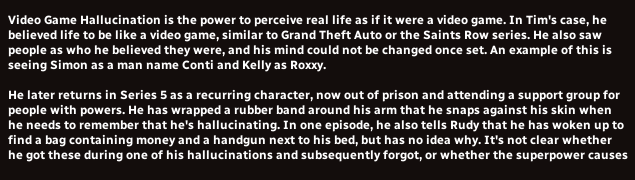Video Game Hallucination is the power to perceive real life as if it were a video game. In Tim's case, he believed life to be like a video game, similar to Grand Theft Auto or the Saints Row series. He also saw people as who he believed they were, and his mind could not be changed once set. An example of this is seeing Simon as a man name Conti and Kelly as Roxxy.

He later returns in Series 5 as a recurring character, now out of prison and attending a support group for people with powers. He has wrapped a rubber band around his arm that he snaps against his skin when he needs to remember that he's hallucinating. In one episode, he also tells Rudy that he has woken up to find a bag containing money and a handgun next to his bed, but has no idea why. It's not clear whether he got these during one of his hallucinations and subsequently forgot, or whether the superpower causes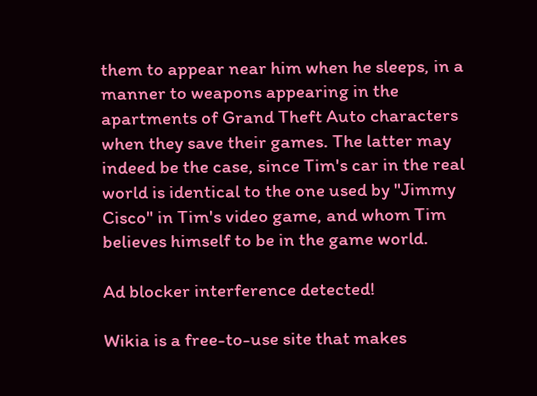them to appear near him when he sleeps, in a manner to weapons appearing in the apartments of Grand Theft Auto characters when they save their games. The latter may indeed be the case, since Tim's car in the real world is identical to the one used by "Jimmy Cisco" in Tim's video game, and whom Tim believes himself to be in the game world.

Ad blocker interference detected!

Wikia is a free-to-use site that makes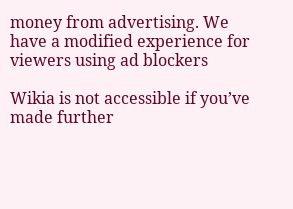money from advertising. We have a modified experience for viewers using ad blockers

Wikia is not accessible if you’ve made further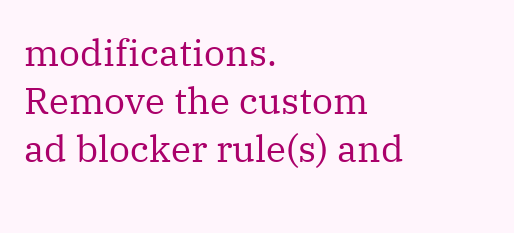modifications. Remove the custom ad blocker rule(s) and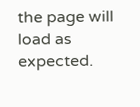the page will load as expected.